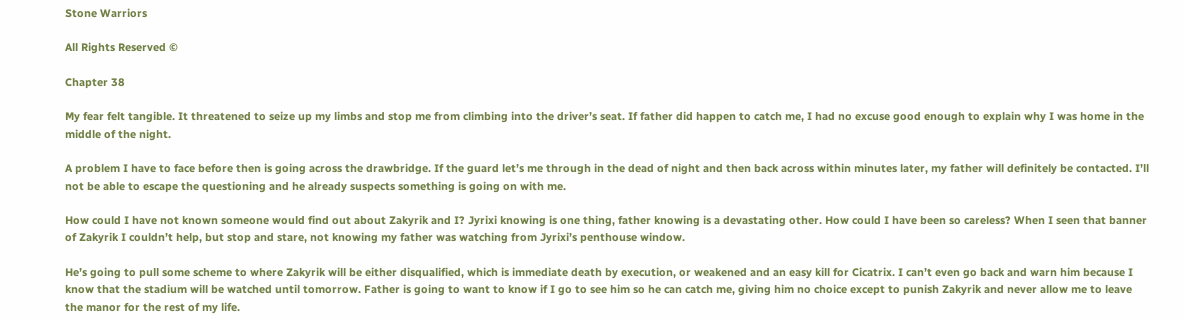Stone Warriors

All Rights Reserved ©

Chapter 38

My fear felt tangible. It threatened to seize up my limbs and stop me from climbing into the driver’s seat. If father did happen to catch me, I had no excuse good enough to explain why I was home in the middle of the night.

A problem I have to face before then is going across the drawbridge. If the guard let’s me through in the dead of night and then back across within minutes later, my father will definitely be contacted. I’ll not be able to escape the questioning and he already suspects something is going on with me.

How could I have not known someone would find out about Zakyrik and I? Jyrixi knowing is one thing, father knowing is a devastating other. How could I have been so careless? When I seen that banner of Zakyrik I couldn’t help, but stop and stare, not knowing my father was watching from Jyrixi’s penthouse window.

He’s going to pull some scheme to where Zakyrik will be either disqualified, which is immediate death by execution, or weakened and an easy kill for Cicatrix. I can’t even go back and warn him because I know that the stadium will be watched until tomorrow. Father is going to want to know if I go to see him so he can catch me, giving him no choice except to punish Zakyrik and never allow me to leave the manor for the rest of my life.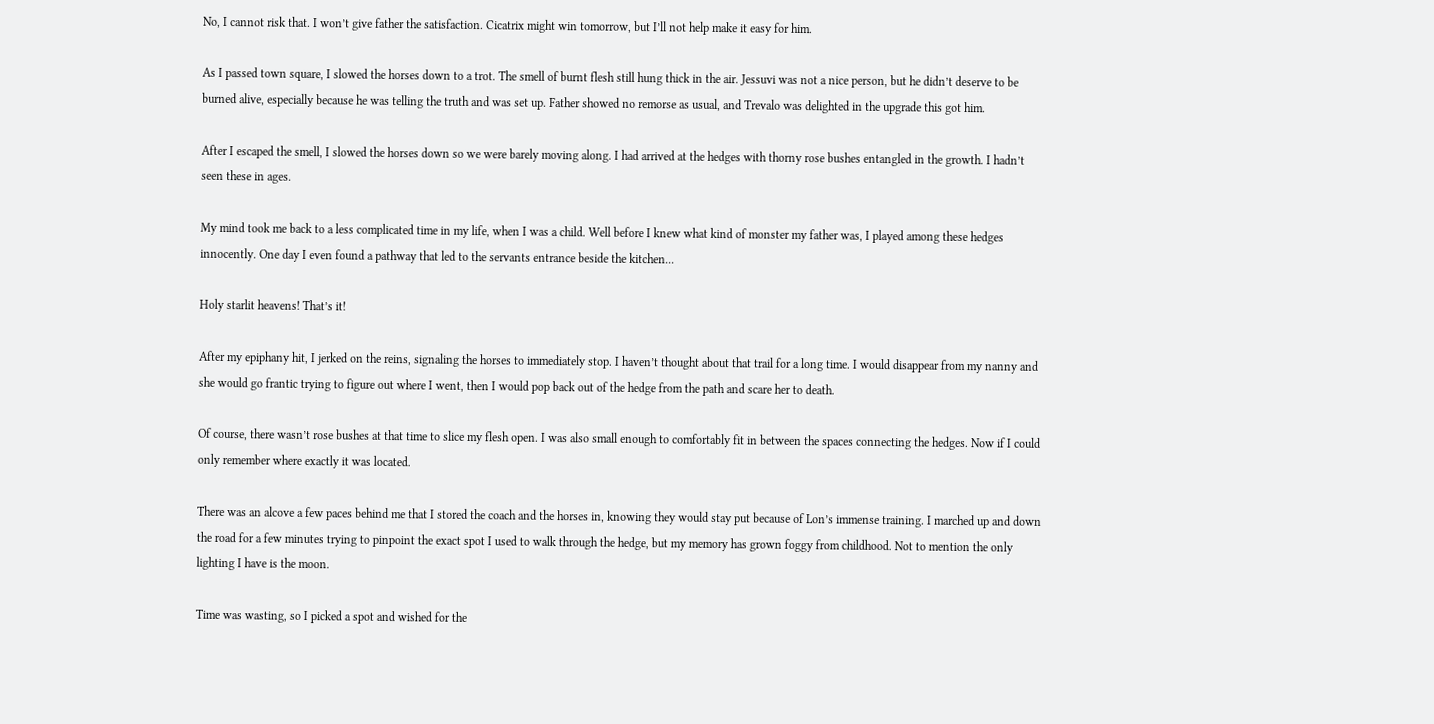No, I cannot risk that. I won’t give father the satisfaction. Cicatrix might win tomorrow, but I’ll not help make it easy for him.

As I passed town square, I slowed the horses down to a trot. The smell of burnt flesh still hung thick in the air. Jessuvi was not a nice person, but he didn’t deserve to be burned alive, especially because he was telling the truth and was set up. Father showed no remorse as usual, and Trevalo was delighted in the upgrade this got him.

After I escaped the smell, I slowed the horses down so we were barely moving along. I had arrived at the hedges with thorny rose bushes entangled in the growth. I hadn’t seen these in ages.

My mind took me back to a less complicated time in my life, when I was a child. Well before I knew what kind of monster my father was, I played among these hedges innocently. One day I even found a pathway that led to the servants entrance beside the kitchen...

Holy starlit heavens! That’s it!

After my epiphany hit, I jerked on the reins, signaling the horses to immediately stop. I haven’t thought about that trail for a long time. I would disappear from my nanny and she would go frantic trying to figure out where I went, then I would pop back out of the hedge from the path and scare her to death.

Of course, there wasn’t rose bushes at that time to slice my flesh open. I was also small enough to comfortably fit in between the spaces connecting the hedges. Now if I could only remember where exactly it was located.

There was an alcove a few paces behind me that I stored the coach and the horses in, knowing they would stay put because of Lon’s immense training. I marched up and down the road for a few minutes trying to pinpoint the exact spot I used to walk through the hedge, but my memory has grown foggy from childhood. Not to mention the only lighting I have is the moon.

Time was wasting, so I picked a spot and wished for the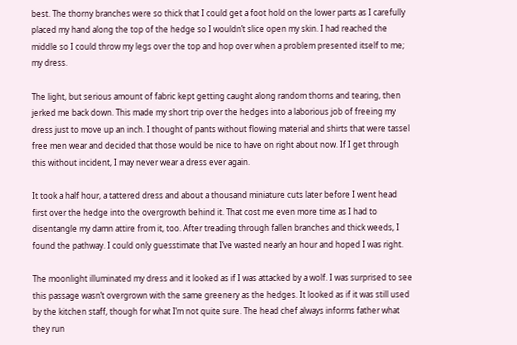best. The thorny branches were so thick that I could get a foot hold on the lower parts as I carefully placed my hand along the top of the hedge so I wouldn’t slice open my skin. I had reached the middle so I could throw my legs over the top and hop over when a problem presented itself to me; my dress.

The light, but serious amount of fabric kept getting caught along random thorns and tearing, then jerked me back down. This made my short trip over the hedges into a laborious job of freeing my dress just to move up an inch. I thought of pants without flowing material and shirts that were tassel free men wear and decided that those would be nice to have on right about now. If I get through this without incident, I may never wear a dress ever again.

It took a half hour, a tattered dress and about a thousand miniature cuts later before I went head first over the hedge into the overgrowth behind it. That cost me even more time as I had to disentangle my damn attire from it, too. After treading through fallen branches and thick weeds, I found the pathway. I could only guesstimate that I’ve wasted nearly an hour and hoped I was right.

The moonlight illuminated my dress and it looked as if I was attacked by a wolf. I was surprised to see this passage wasn’t overgrown with the same greenery as the hedges. It looked as if it was still used by the kitchen staff, though for what I’m not quite sure. The head chef always informs father what they run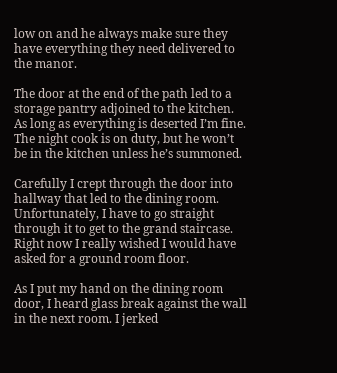low on and he always make sure they have everything they need delivered to the manor.

The door at the end of the path led to a storage pantry adjoined to the kitchen. As long as everything is deserted I’m fine. The night cook is on duty, but he won’t be in the kitchen unless he’s summoned.

Carefully I crept through the door into hallway that led to the dining room. Unfortunately, I have to go straight through it to get to the grand staircase. Right now I really wished I would have asked for a ground room floor.

As I put my hand on the dining room door, I heard glass break against the wall in the next room. I jerked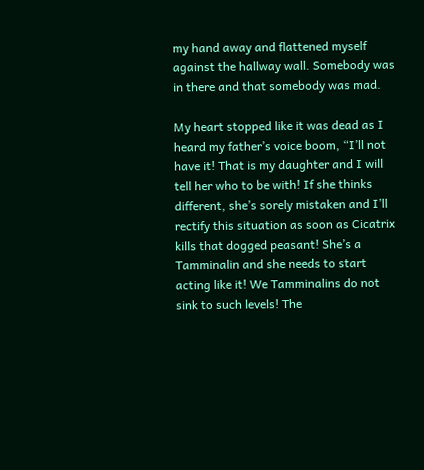my hand away and flattened myself against the hallway wall. Somebody was in there and that somebody was mad.

My heart stopped like it was dead as I heard my father’s voice boom, “I’ll not have it! That is my daughter and I will tell her who to be with! If she thinks different, she’s sorely mistaken and I’ll rectify this situation as soon as Cicatrix kills that dogged peasant! She’s a Tamminalin and she needs to start acting like it! We Tamminalins do not sink to such levels! The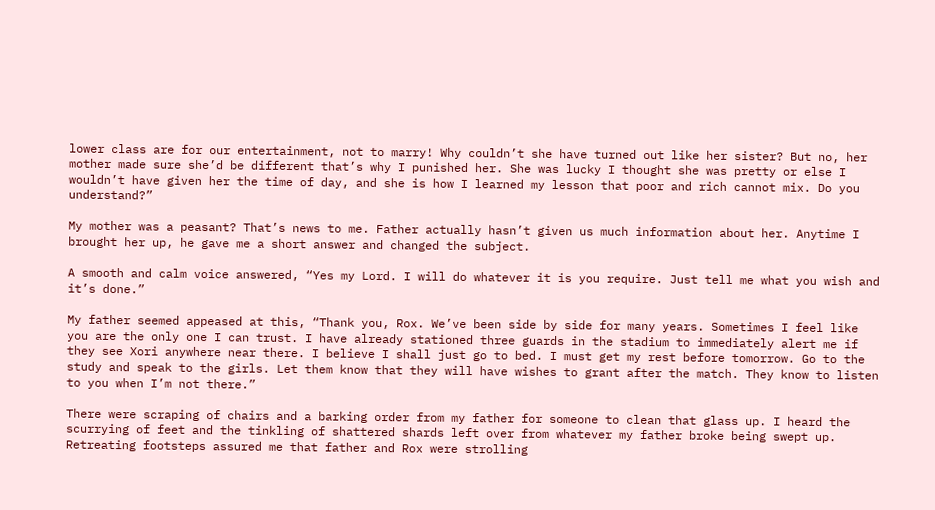lower class are for our entertainment, not to marry! Why couldn’t she have turned out like her sister? But no, her mother made sure she’d be different that’s why I punished her. She was lucky I thought she was pretty or else I wouldn’t have given her the time of day, and she is how I learned my lesson that poor and rich cannot mix. Do you understand?”

My mother was a peasant? That’s news to me. Father actually hasn’t given us much information about her. Anytime I brought her up, he gave me a short answer and changed the subject.

A smooth and calm voice answered, “Yes my Lord. I will do whatever it is you require. Just tell me what you wish and it’s done.”

My father seemed appeased at this, “Thank you, Rox. We’ve been side by side for many years. Sometimes I feel like you are the only one I can trust. I have already stationed three guards in the stadium to immediately alert me if they see Xori anywhere near there. I believe I shall just go to bed. I must get my rest before tomorrow. Go to the study and speak to the girls. Let them know that they will have wishes to grant after the match. They know to listen to you when I’m not there.”

There were scraping of chairs and a barking order from my father for someone to clean that glass up. I heard the scurrying of feet and the tinkling of shattered shards left over from whatever my father broke being swept up. Retreating footsteps assured me that father and Rox were strolling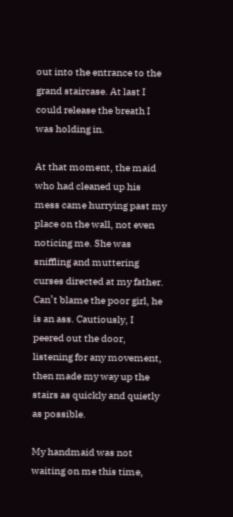out into the entrance to the grand staircase. At last I could release the breath I was holding in.

At that moment, the maid who had cleaned up his mess came hurrying past my place on the wall, not even noticing me. She was sniffling and muttering curses directed at my father. Can’t blame the poor girl, he is an ass. Cautiously, I peered out the door, listening for any movement, then made my way up the stairs as quickly and quietly as possible.

My handmaid was not waiting on me this time,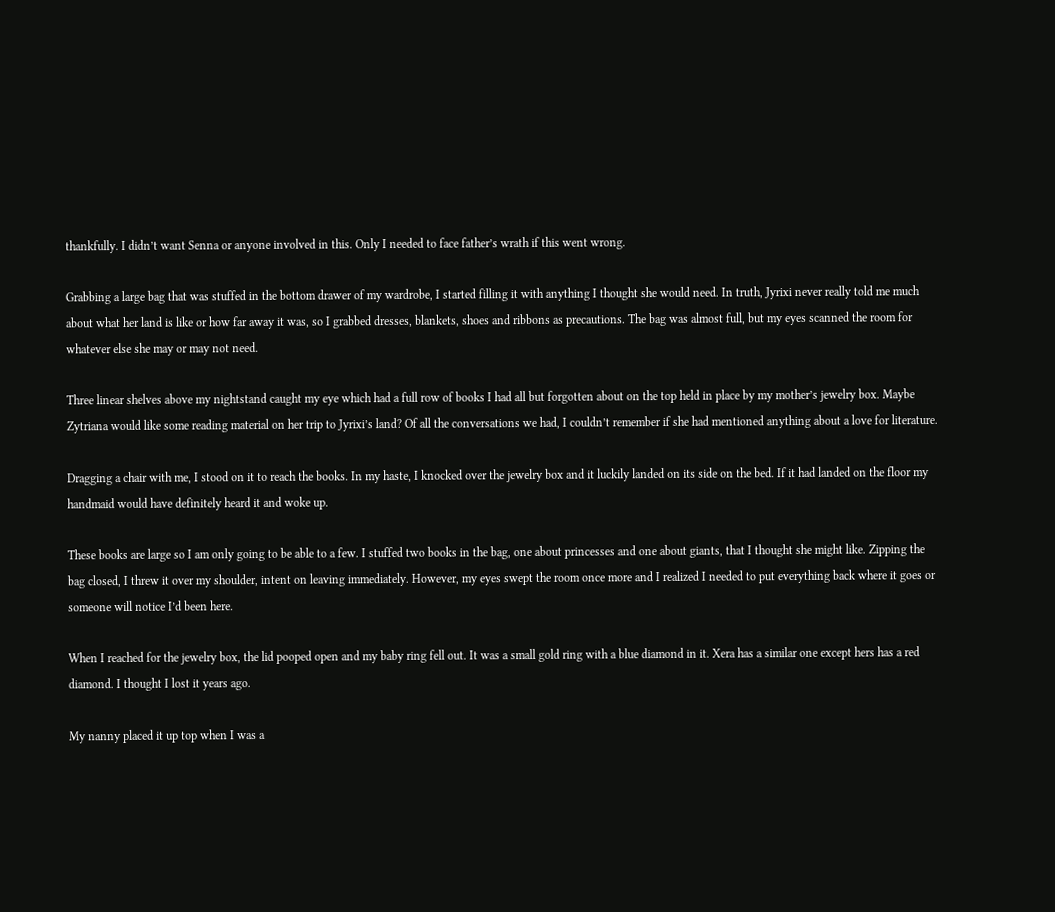thankfully. I didn’t want Senna or anyone involved in this. Only I needed to face father’s wrath if this went wrong.

Grabbing a large bag that was stuffed in the bottom drawer of my wardrobe, I started filling it with anything I thought she would need. In truth, Jyrixi never really told me much about what her land is like or how far away it was, so I grabbed dresses, blankets, shoes and ribbons as precautions. The bag was almost full, but my eyes scanned the room for whatever else she may or may not need.

Three linear shelves above my nightstand caught my eye which had a full row of books I had all but forgotten about on the top held in place by my mother’s jewelry box. Maybe Zytriana would like some reading material on her trip to Jyrixi’s land? Of all the conversations we had, I couldn’t remember if she had mentioned anything about a love for literature.

Dragging a chair with me, I stood on it to reach the books. In my haste, I knocked over the jewelry box and it luckily landed on its side on the bed. If it had landed on the floor my handmaid would have definitely heard it and woke up.

These books are large so I am only going to be able to a few. I stuffed two books in the bag, one about princesses and one about giants, that I thought she might like. Zipping the bag closed, I threw it over my shoulder, intent on leaving immediately. However, my eyes swept the room once more and I realized I needed to put everything back where it goes or someone will notice I’d been here.

When I reached for the jewelry box, the lid pooped open and my baby ring fell out. It was a small gold ring with a blue diamond in it. Xera has a similar one except hers has a red diamond. I thought I lost it years ago.

My nanny placed it up top when I was a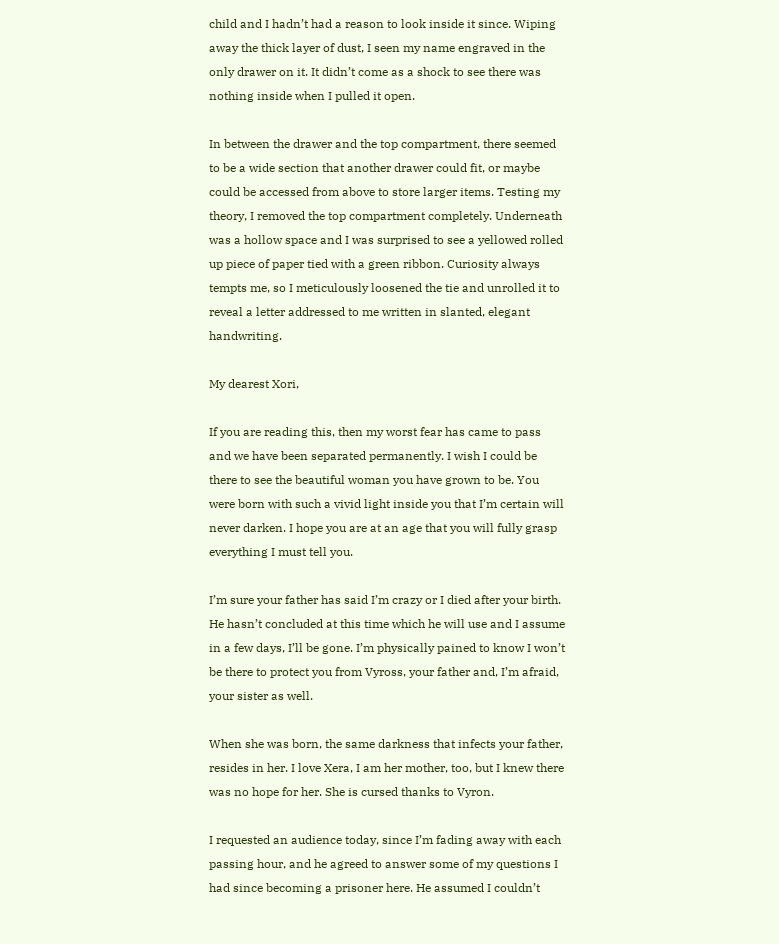child and I hadn’t had a reason to look inside it since. Wiping away the thick layer of dust, I seen my name engraved in the only drawer on it. It didn’t come as a shock to see there was nothing inside when I pulled it open.

In between the drawer and the top compartment, there seemed to be a wide section that another drawer could fit, or maybe could be accessed from above to store larger items. Testing my theory, I removed the top compartment completely. Underneath was a hollow space and I was surprised to see a yellowed rolled up piece of paper tied with a green ribbon. Curiosity always tempts me, so I meticulously loosened the tie and unrolled it to reveal a letter addressed to me written in slanted, elegant handwriting.

My dearest Xori,

If you are reading this, then my worst fear has came to pass and we have been separated permanently. I wish I could be there to see the beautiful woman you have grown to be. You were born with such a vivid light inside you that I’m certain will never darken. I hope you are at an age that you will fully grasp everything I must tell you.

I’m sure your father has said I’m crazy or I died after your birth. He hasn’t concluded at this time which he will use and I assume in a few days, I’ll be gone. I’m physically pained to know I won’t be there to protect you from Vyross, your father and, I’m afraid, your sister as well.

When she was born, the same darkness that infects your father, resides in her. I love Xera, I am her mother, too, but I knew there was no hope for her. She is cursed thanks to Vyron.

I requested an audience today, since I’m fading away with each passing hour, and he agreed to answer some of my questions I had since becoming a prisoner here. He assumed I couldn’t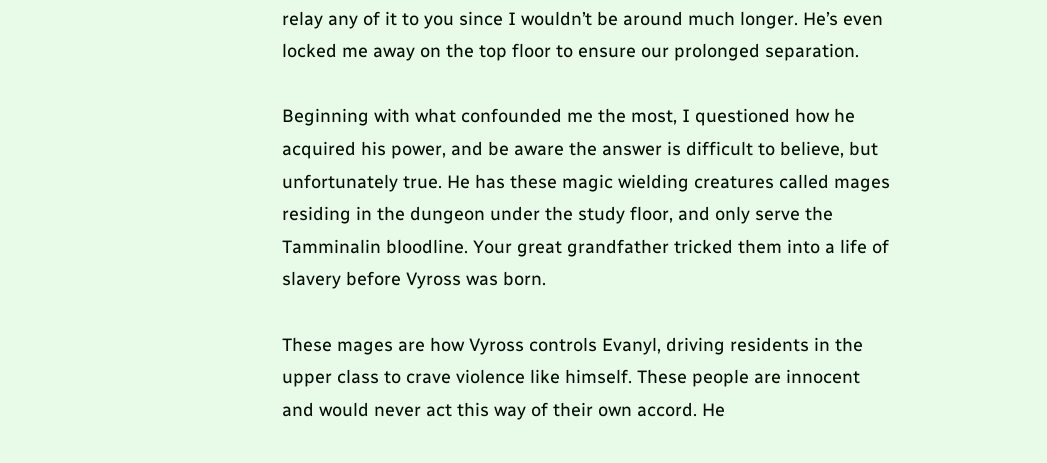relay any of it to you since I wouldn’t be around much longer. He’s even locked me away on the top floor to ensure our prolonged separation.

Beginning with what confounded me the most, I questioned how he acquired his power, and be aware the answer is difficult to believe, but unfortunately true. He has these magic wielding creatures called mages residing in the dungeon under the study floor, and only serve the Tamminalin bloodline. Your great grandfather tricked them into a life of slavery before Vyross was born.

These mages are how Vyross controls Evanyl, driving residents in the upper class to crave violence like himself. These people are innocent and would never act this way of their own accord. He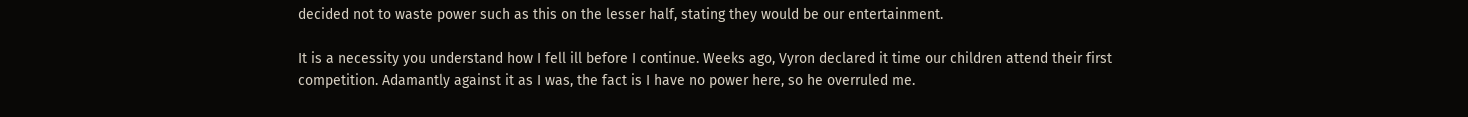decided not to waste power such as this on the lesser half, stating they would be our entertainment.

It is a necessity you understand how I fell ill before I continue. Weeks ago, Vyron declared it time our children attend their first competition. Adamantly against it as I was, the fact is I have no power here, so he overruled me.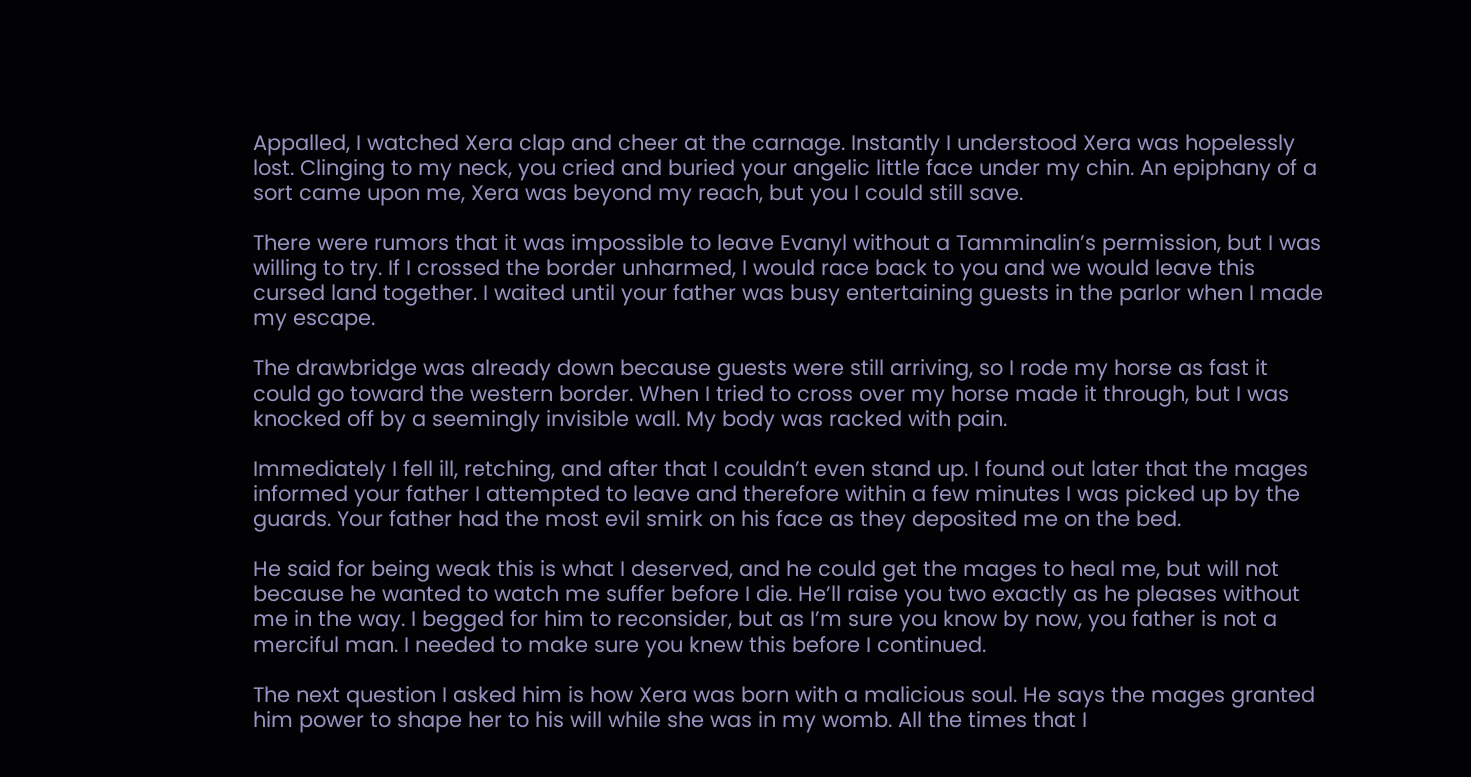Appalled, I watched Xera clap and cheer at the carnage. Instantly I understood Xera was hopelessly lost. Clinging to my neck, you cried and buried your angelic little face under my chin. An epiphany of a sort came upon me, Xera was beyond my reach, but you I could still save.

There were rumors that it was impossible to leave Evanyl without a Tamminalin’s permission, but I was willing to try. If I crossed the border unharmed, I would race back to you and we would leave this cursed land together. I waited until your father was busy entertaining guests in the parlor when I made my escape.

The drawbridge was already down because guests were still arriving, so I rode my horse as fast it could go toward the western border. When I tried to cross over my horse made it through, but I was knocked off by a seemingly invisible wall. My body was racked with pain.

Immediately I fell ill, retching, and after that I couldn’t even stand up. I found out later that the mages informed your father I attempted to leave and therefore within a few minutes I was picked up by the guards. Your father had the most evil smirk on his face as they deposited me on the bed.

He said for being weak this is what I deserved, and he could get the mages to heal me, but will not because he wanted to watch me suffer before I die. He’ll raise you two exactly as he pleases without me in the way. I begged for him to reconsider, but as I’m sure you know by now, you father is not a merciful man. I needed to make sure you knew this before I continued.

The next question I asked him is how Xera was born with a malicious soul. He says the mages granted him power to shape her to his will while she was in my womb. All the times that I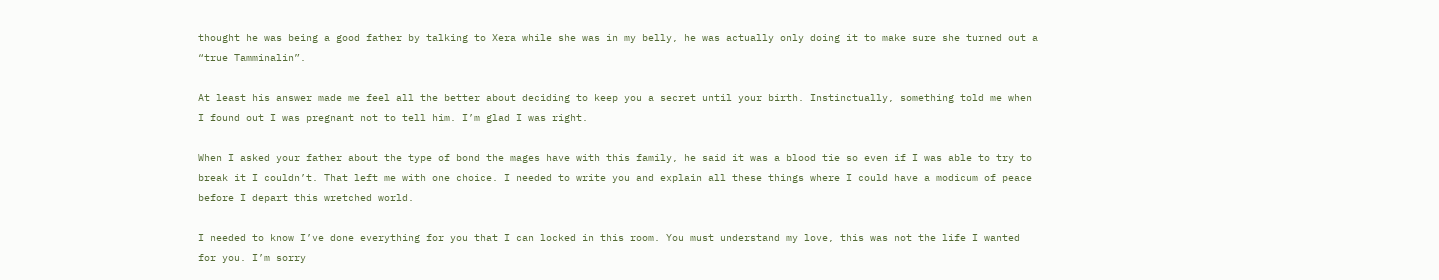thought he was being a good father by talking to Xera while she was in my belly, he was actually only doing it to make sure she turned out a “true Tamminalin”.

At least his answer made me feel all the better about deciding to keep you a secret until your birth. Instinctually, something told me when I found out I was pregnant not to tell him. I’m glad I was right.

When I asked your father about the type of bond the mages have with this family, he said it was a blood tie so even if I was able to try to break it I couldn’t. That left me with one choice. I needed to write you and explain all these things where I could have a modicum of peace before I depart this wretched world.

I needed to know I’ve done everything for you that I can locked in this room. You must understand my love, this was not the life I wanted for you. I’m sorry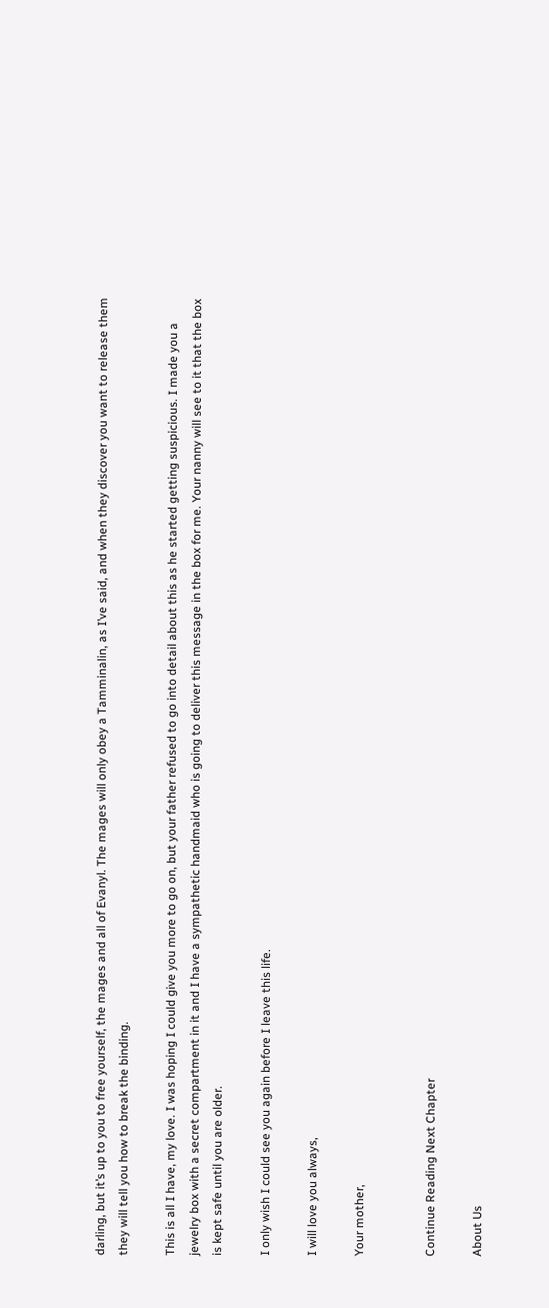darling, but it’s up to you to free yourself, the mages and all of Evanyl. The mages will only obey a Tamminalin, as I’ve said, and when they discover you want to release them they will tell you how to break the binding.

This is all I have, my love. I was hoping I could give you more to go on, but your father refused to go into detail about this as he started getting suspicious. I made you a jewelry box with a secret compartment in it and I have a sympathetic handmaid who is going to deliver this message in the box for me. Your nanny will see to it that the box is kept safe until you are older.

I only wish I could see you again before I leave this life.

I will love you always,

Your mother,


Continue Reading Next Chapter

About Us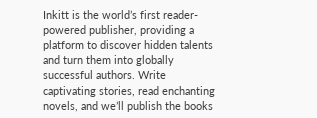Inkitt is the world’s first reader-powered publisher, providing a platform to discover hidden talents and turn them into globally successful authors. Write captivating stories, read enchanting novels, and we’ll publish the books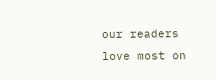our readers love most on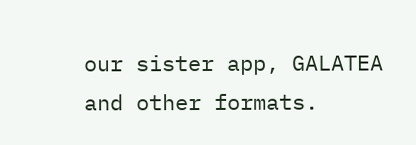our sister app, GALATEA and other formats.